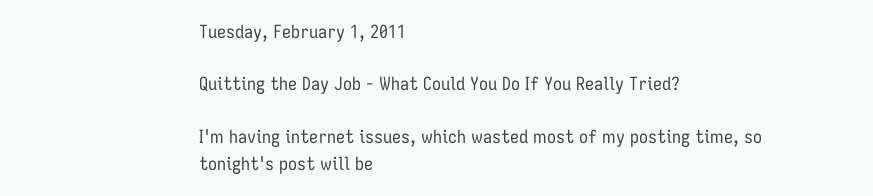Tuesday, February 1, 2011

Quitting the Day Job - What Could You Do If You Really Tried?

I'm having internet issues, which wasted most of my posting time, so tonight's post will be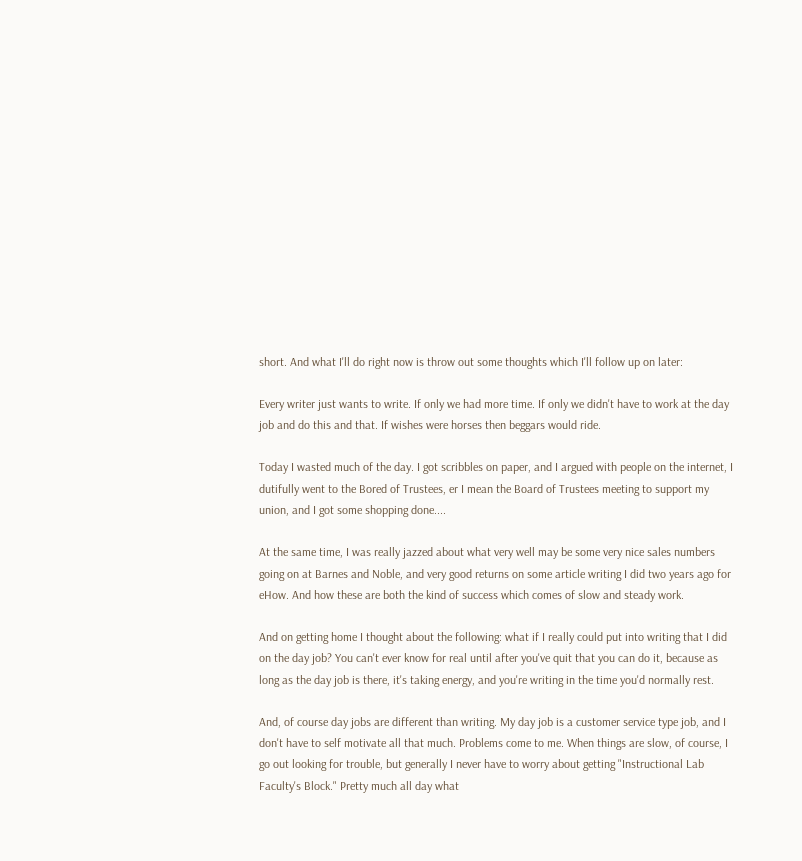short. And what I'll do right now is throw out some thoughts which I'll follow up on later:

Every writer just wants to write. If only we had more time. If only we didn't have to work at the day job and do this and that. If wishes were horses then beggars would ride.

Today I wasted much of the day. I got scribbles on paper, and I argued with people on the internet, I dutifully went to the Bored of Trustees, er I mean the Board of Trustees meeting to support my union, and I got some shopping done....

At the same time, I was really jazzed about what very well may be some very nice sales numbers going on at Barnes and Noble, and very good returns on some article writing I did two years ago for eHow. And how these are both the kind of success which comes of slow and steady work.

And on getting home I thought about the following: what if I really could put into writing that I did on the day job? You can't ever know for real until after you've quit that you can do it, because as long as the day job is there, it's taking energy, and you're writing in the time you'd normally rest.

And, of course day jobs are different than writing. My day job is a customer service type job, and I don't have to self motivate all that much. Problems come to me. When things are slow, of course, I go out looking for trouble, but generally I never have to worry about getting "Instructional Lab Faculty's Block." Pretty much all day what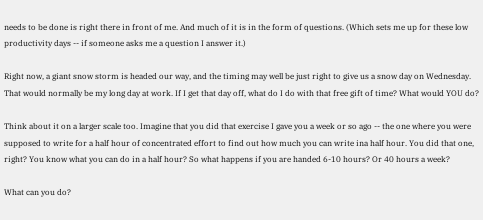needs to be done is right there in front of me. And much of it is in the form of questions. (Which sets me up for these low productivity days -- if someone asks me a question I answer it.)

Right now, a giant snow storm is headed our way, and the timing may well be just right to give us a snow day on Wednesday. That would normally be my long day at work. If I get that day off, what do I do with that free gift of time? What would YOU do?

Think about it on a larger scale too. Imagine that you did that exercise I gave you a week or so ago -- the one where you were supposed to write for a half hour of concentrated effort to find out how much you can write ina half hour. You did that one, right? You know what you can do in a half hour? So what happens if you are handed 6-10 hours? Or 40 hours a week?

What can you do?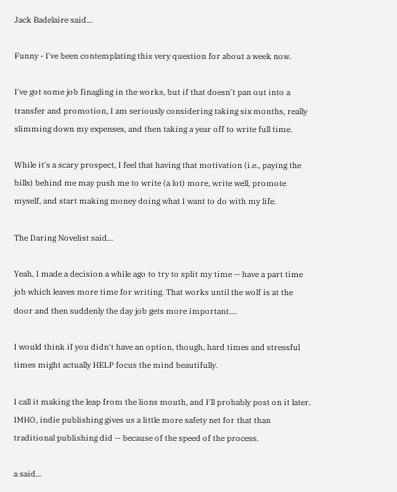Jack Badelaire said...

Funny - I've been contemplating this very question for about a week now.

I've got some job finagling in the works, but if that doesn't pan out into a transfer and promotion, I am seriously considering taking six months, really slimming down my expenses, and then taking a year off to write full time.

While it's a scary prospect, I feel that having that motivation (i.e., paying the bills) behind me may push me to write (a lot) more, write well, promote myself, and start making money doing what I want to do with my life.

The Daring Novelist said...

Yeah, I made a decision a while ago to try to split my time -- have a part time job which leaves more time for writing. That works until the wolf is at the door and then suddenly the day job gets more important....

I would think if you didn't have an option, though, hard times and stressful times might actually HELP focus the mind beautifully.

I call it making the leap from the lions mouth, and I'll probably post on it later. IMHO, indie publishing gives us a little more safety net for that than traditional publishing did -- because of the speed of the process.

a said...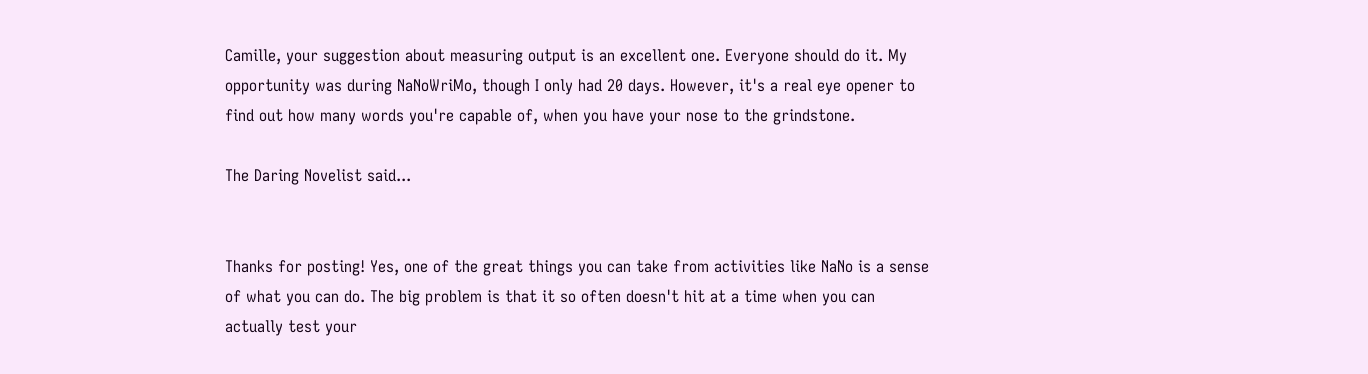Camille, your suggestion about measuring output is an excellent one. Everyone should do it. My opportunity was during NaNoWriMo, though I only had 20 days. However, it's a real eye opener to find out how many words you're capable of, when you have your nose to the grindstone.

The Daring Novelist said...


Thanks for posting! Yes, one of the great things you can take from activities like NaNo is a sense of what you can do. The big problem is that it so often doesn't hit at a time when you can actually test your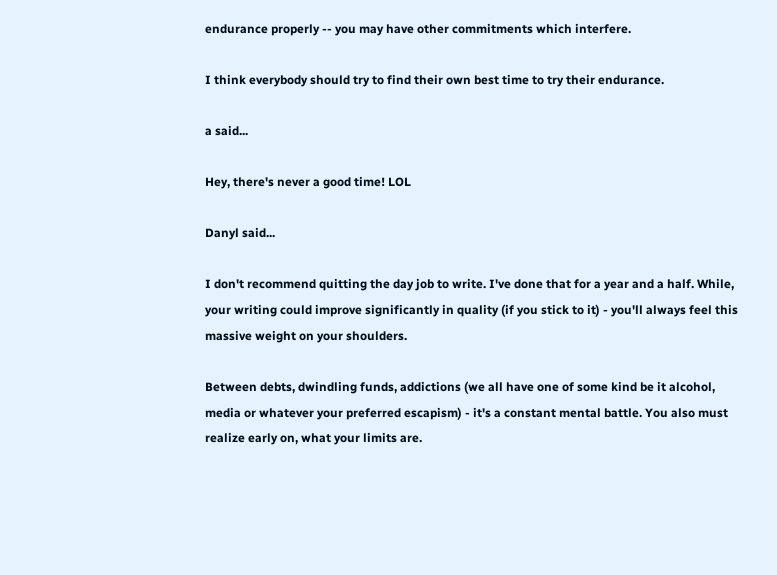endurance properly -- you may have other commitments which interfere.

I think everybody should try to find their own best time to try their endurance.

a said...

Hey, there's never a good time! LOL

Danyl said...

I don't recommend quitting the day job to write. I've done that for a year and a half. While, your writing could improve significantly in quality (if you stick to it) - you'll always feel this massive weight on your shoulders.

Between debts, dwindling funds, addictions (we all have one of some kind be it alcohol, media or whatever your preferred escapism) - it's a constant mental battle. You also must realize early on, what your limits are.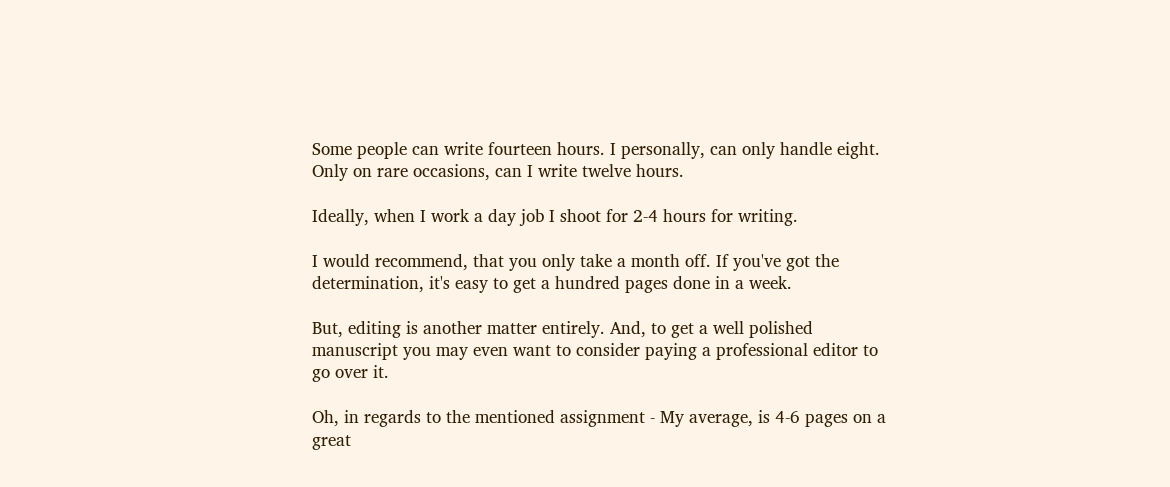Some people can write fourteen hours. I personally, can only handle eight. Only on rare occasions, can I write twelve hours.

Ideally, when I work a day job I shoot for 2-4 hours for writing.

I would recommend, that you only take a month off. If you've got the determination, it's easy to get a hundred pages done in a week.

But, editing is another matter entirely. And, to get a well polished manuscript you may even want to consider paying a professional editor to go over it.

Oh, in regards to the mentioned assignment - My average, is 4-6 pages on a great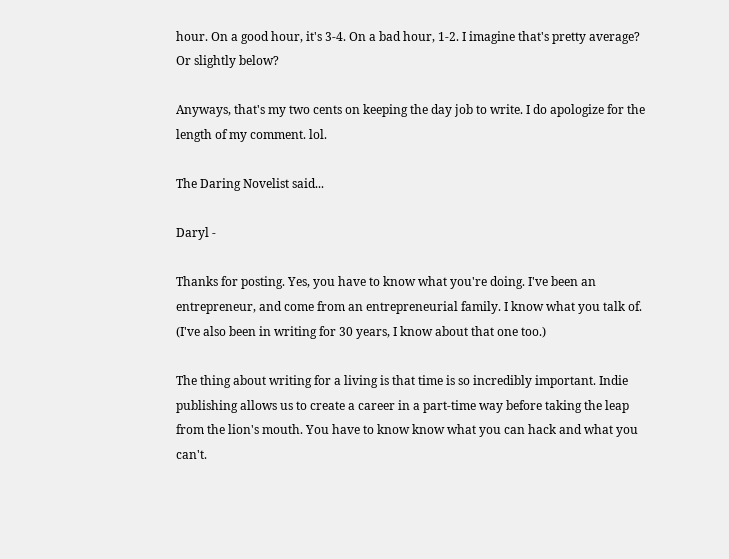hour. On a good hour, it's 3-4. On a bad hour, 1-2. I imagine that's pretty average? Or slightly below?

Anyways, that's my two cents on keeping the day job to write. I do apologize for the length of my comment. lol.

The Daring Novelist said...

Daryl -

Thanks for posting. Yes, you have to know what you're doing. I've been an entrepreneur, and come from an entrepreneurial family. I know what you talk of. (I've also been in writing for 30 years, I know about that one too.)

The thing about writing for a living is that time is so incredibly important. Indie publishing allows us to create a career in a part-time way before taking the leap from the lion's mouth. You have to know know what you can hack and what you can't.